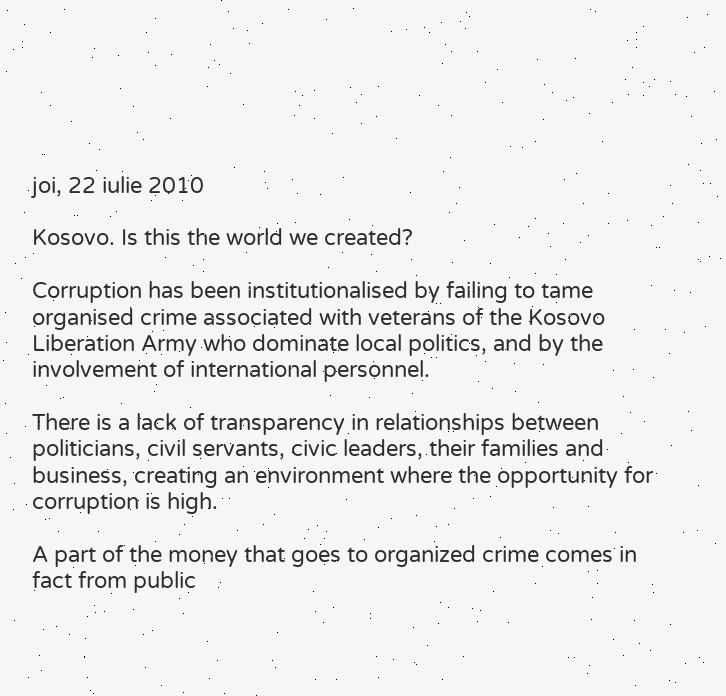joi, 22 iulie 2010

Kosovo. Is this the world we created?

Corruption has been institutionalised by failing to tame organised crime associated with veterans of the Kosovo Liberation Army who dominate local politics, and by the involvement of international personnel.

There is a lack of transparency in relationships between politicians, civil servants, civic leaders, their families and business, creating an environment where the opportunity for corruption is high.

A part of the money that goes to organized crime comes in fact from public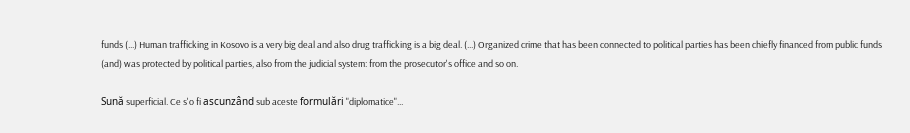funds (...) Human trafficking in Kosovo is a very big deal and also drug trafficking is a big deal. (...) Organized crime that has been connected to political parties has been chiefly financed from public funds (and) was protected by political parties, also from the judicial system: from the prosecutor's office and so on.

Sună superficial. Ce s'o fi ascunzând sub aceste formulări "diplomatice"...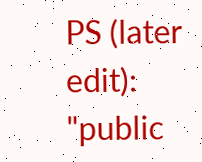PS (later edit): "public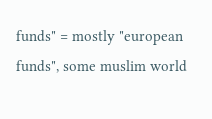funds" = mostly "european funds", some muslim world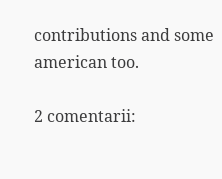contributions and some american too.

2 comentarii: